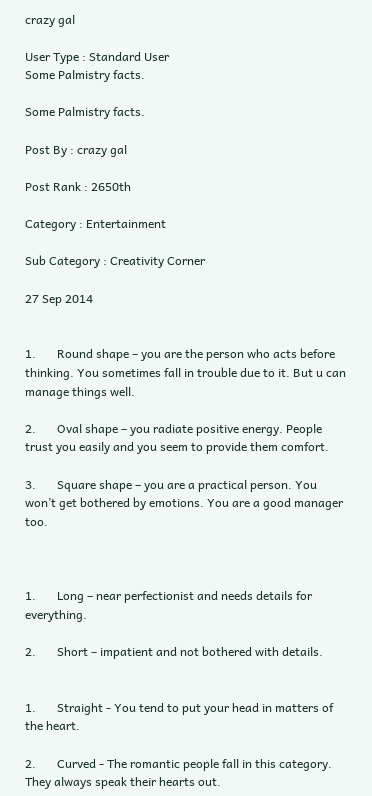crazy gal

User Type : Standard User
Some Palmistry facts.

Some Palmistry facts.

Post By : crazy gal

Post Rank : 2650th

Category : Entertainment

Sub Category : Creativity Corner

27 Sep 2014


1.       Round shape – you are the person who acts before thinking. You sometimes fall in trouble due to it. But u can manage things well.

2.       Oval shape – you radiate positive energy. People trust you easily and you seem to provide them comfort.

3.       Square shape – you are a practical person. You won’t get bothered by emotions. You are a good manager too.



1.       Long – near perfectionist and needs details for everything.

2.       Short – impatient and not bothered with details.


1.       Straight - You tend to put your head in matters of the heart.

2.       Curved - The romantic people fall in this category. They always speak their hearts out.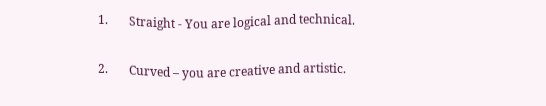1.       Straight - You are logical and technical.

2.       Curved – you are creative and artistic.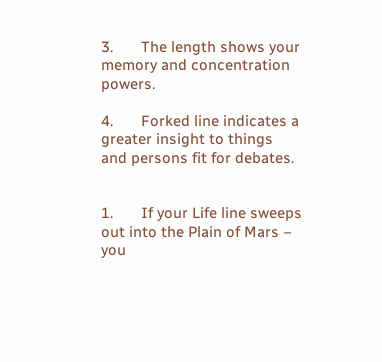3.       The length shows your memory and concentration powers.

4.       Forked line indicates a greater insight to things and persons fit for debates.


1.       If your Life line sweeps out into the Plain of Mars – you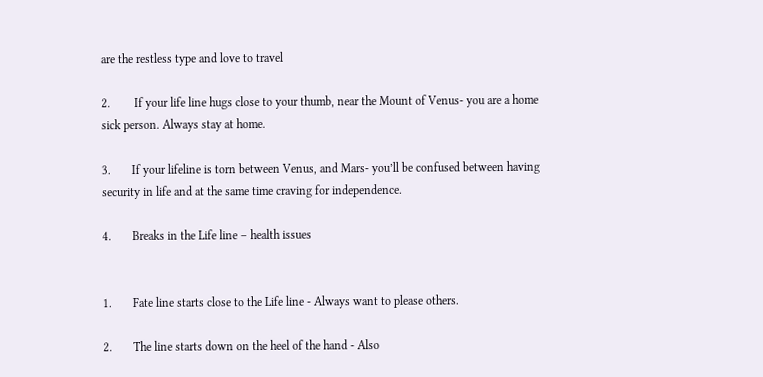are the restless type and love to travel

2.        If your life line hugs close to your thumb, near the Mount of Venus- you are a home sick person. Always stay at home.

3.       If your lifeline is torn between Venus, and Mars- you’ll be confused between having security in life and at the same time craving for independence.

4.       Breaks in the Life line – health issues


1.       Fate line starts close to the Life line - Always want to please others.

2.       The line starts down on the heel of the hand - Also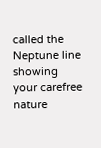called the Neptune line showing your carefree nature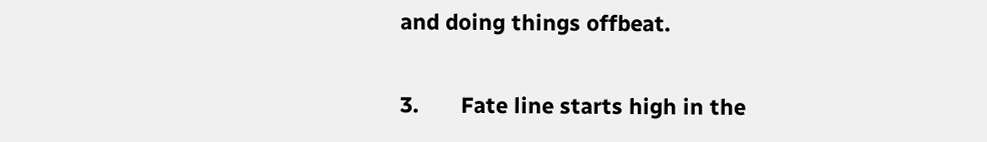and doing things offbeat.

3.       Fate line starts high in the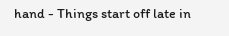hand - Things start off late in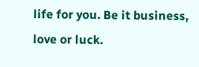life for you. Be it business, love or luck.